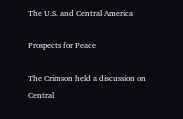The U.S. and Central America

Prospects for Peace

The Crimson held a discussion on Central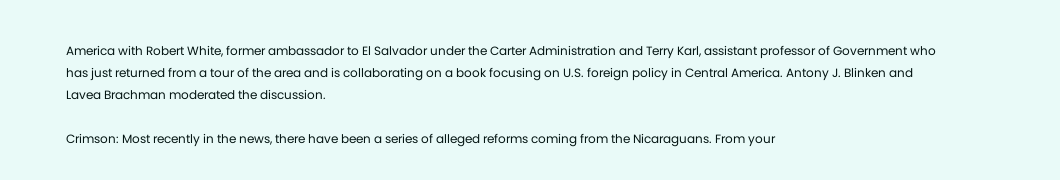America with Robert White, former ambassador to El Salvador under the Carter Administration and Terry Karl, assistant professor of Government who has just returned from a tour of the area and is collaborating on a book focusing on U.S. foreign policy in Central America. Antony J. Blinken and Lavea Brachman moderated the discussion.

Crimson: Most recently in the news, there have been a series of alleged reforms coming from the Nicaraguans. From your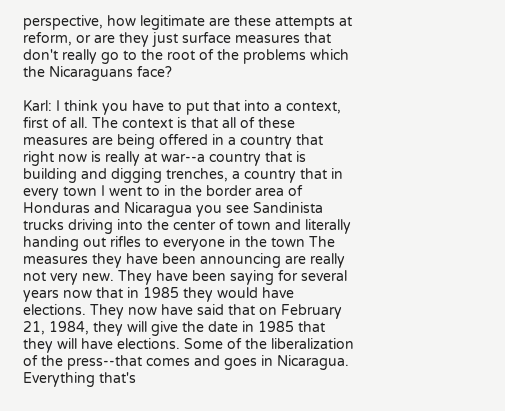perspective, how legitimate are these attempts at reform, or are they just surface measures that don't really go to the root of the problems which the Nicaraguans face?

Karl: I think you have to put that into a context, first of all. The context is that all of these measures are being offered in a country that right now is really at war--a country that is building and digging trenches, a country that in every town I went to in the border area of Honduras and Nicaragua you see Sandinista trucks driving into the center of town and literally handing out rifles to everyone in the town The measures they have been announcing are really not very new. They have been saying for several years now that in 1985 they would have elections. They now have said that on February 21, 1984, they will give the date in 1985 that they will have elections. Some of the liberalization of the press--that comes and goes in Nicaragua. Everything that's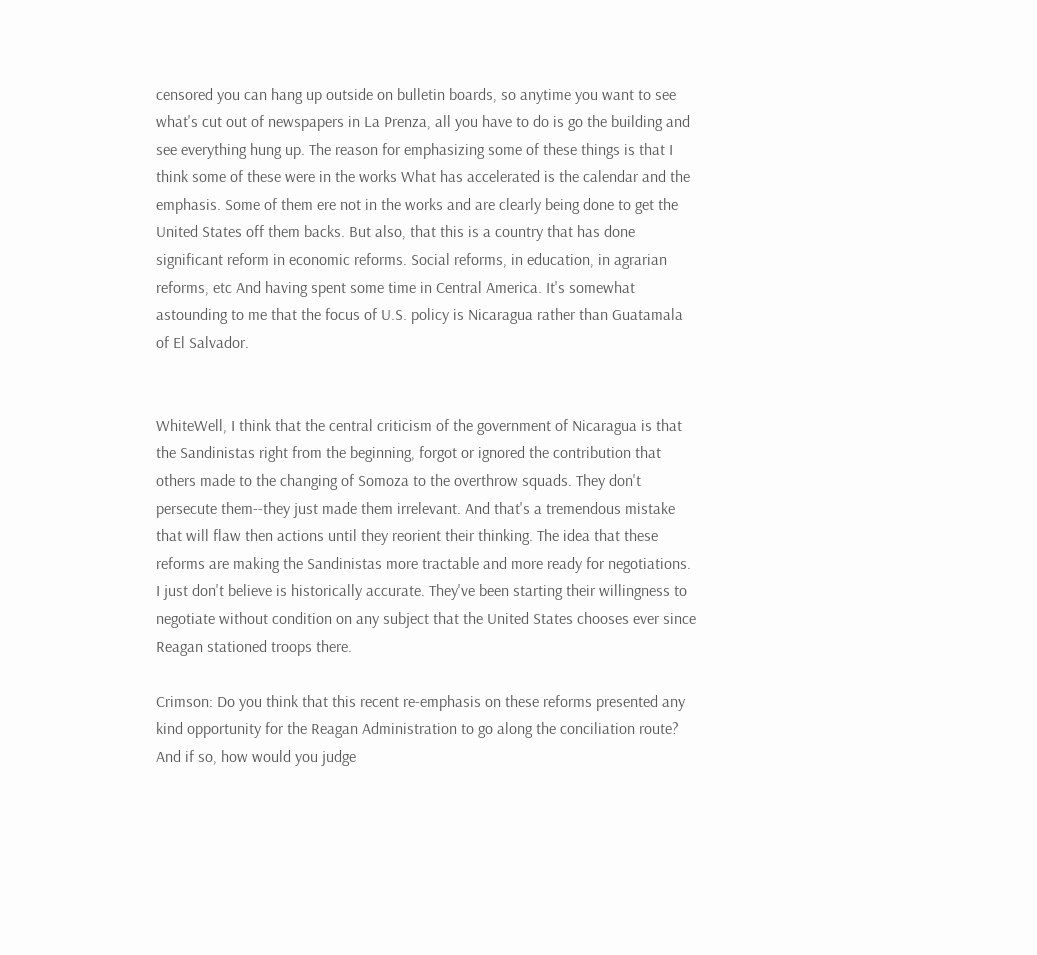censored you can hang up outside on bulletin boards, so anytime you want to see what's cut out of newspapers in La Prenza, all you have to do is go the building and see everything hung up. The reason for emphasizing some of these things is that I think some of these were in the works What has accelerated is the calendar and the emphasis. Some of them ere not in the works and are clearly being done to get the United States off them backs. But also, that this is a country that has done significant reform in economic reforms. Social reforms, in education, in agrarian reforms, etc And having spent some time in Central America. It's somewhat astounding to me that the focus of U.S. policy is Nicaragua rather than Guatamala of El Salvador.


WhiteWell, I think that the central criticism of the government of Nicaragua is that the Sandinistas right from the beginning, forgot or ignored the contribution that others made to the changing of Somoza to the overthrow squads. They don't persecute them--they just made them irrelevant. And that's a tremendous mistake that will flaw then actions until they reorient their thinking. The idea that these reforms are making the Sandinistas more tractable and more ready for negotiations. I just don't believe is historically accurate. They've been starting their willingness to negotiate without condition on any subject that the United States chooses ever since Reagan stationed troops there.

Crimson: Do you think that this recent re-emphasis on these reforms presented any kind opportunity for the Reagan Administration to go along the conciliation route? And if so, how would you judge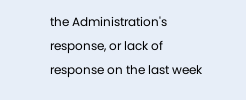the Administration's response, or lack of response on the last week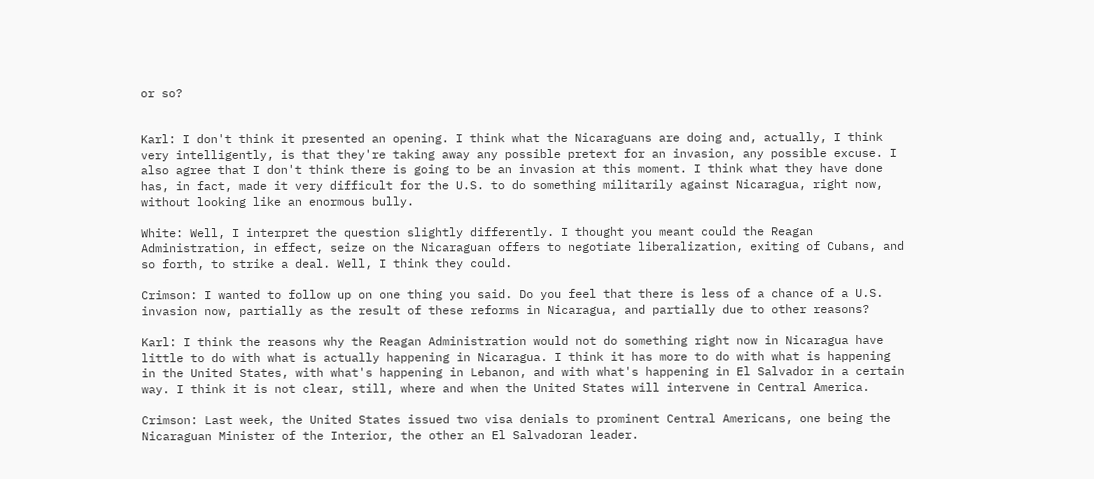or so?


Karl: I don't think it presented an opening. I think what the Nicaraguans are doing and, actually, I think very intelligently, is that they're taking away any possible pretext for an invasion, any possible excuse. I also agree that I don't think there is going to be an invasion at this moment. I think what they have done has, in fact, made it very difficult for the U.S. to do something militarily against Nicaragua, right now, without looking like an enormous bully.

White: Well, I interpret the question slightly differently. I thought you meant could the Reagan Administration, in effect, seize on the Nicaraguan offers to negotiate liberalization, exiting of Cubans, and so forth, to strike a deal. Well, I think they could.

Crimson: I wanted to follow up on one thing you said. Do you feel that there is less of a chance of a U.S. invasion now, partially as the result of these reforms in Nicaragua, and partially due to other reasons?

Karl: I think the reasons why the Reagan Administration would not do something right now in Nicaragua have little to do with what is actually happening in Nicaragua. I think it has more to do with what is happening in the United States, with what's happening in Lebanon, and with what's happening in El Salvador in a certain way. I think it is not clear, still, where and when the United States will intervene in Central America.

Crimson: Last week, the United States issued two visa denials to prominent Central Americans, one being the Nicaraguan Minister of the Interior, the other an El Salvadoran leader.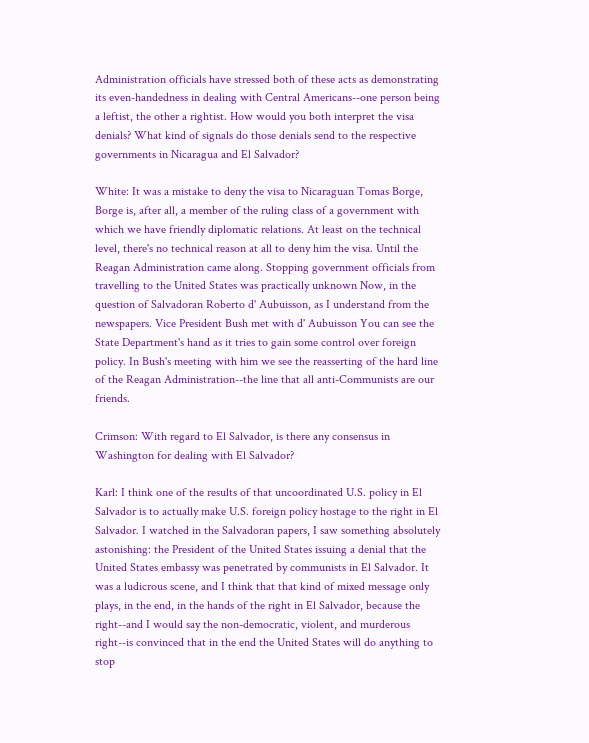Administration officials have stressed both of these acts as demonstrating its even-handedness in dealing with Central Americans--one person being a leftist, the other a rightist. How would you both interpret the visa denials? What kind of signals do those denials send to the respective governments in Nicaragua and El Salvador?

White: It was a mistake to deny the visa to Nicaraguan Tomas Borge, Borge is, after all, a member of the ruling class of a government with which we have friendly diplomatic relations. At least on the technical level, there's no technical reason at all to deny him the visa. Until the Reagan Administration came along. Stopping government officials from travelling to the United States was practically unknown Now, in the question of Salvadoran Roberto d' Aubuisson, as I understand from the newspapers. Vice President Bush met with d' Aubuisson You can see the State Department's hand as it tries to gain some control over foreign policy. In Bush's meeting with him we see the reasserting of the hard line of the Reagan Administration--the line that all anti-Communists are our friends.

Crimson: With regard to El Salvador, is there any consensus in Washington for dealing with El Salvador?

Karl: I think one of the results of that uncoordinated U.S. policy in El Salvador is to actually make U.S. foreign policy hostage to the right in El Salvador. I watched in the Salvadoran papers, I saw something absolutely astonishing: the President of the United States issuing a denial that the United States embassy was penetrated by communists in El Salvador. It was a ludicrous scene, and I think that that kind of mixed message only plays, in the end, in the hands of the right in El Salvador, because the right--and I would say the non-democratic, violent, and murderous right--is convinced that in the end the United States will do anything to stop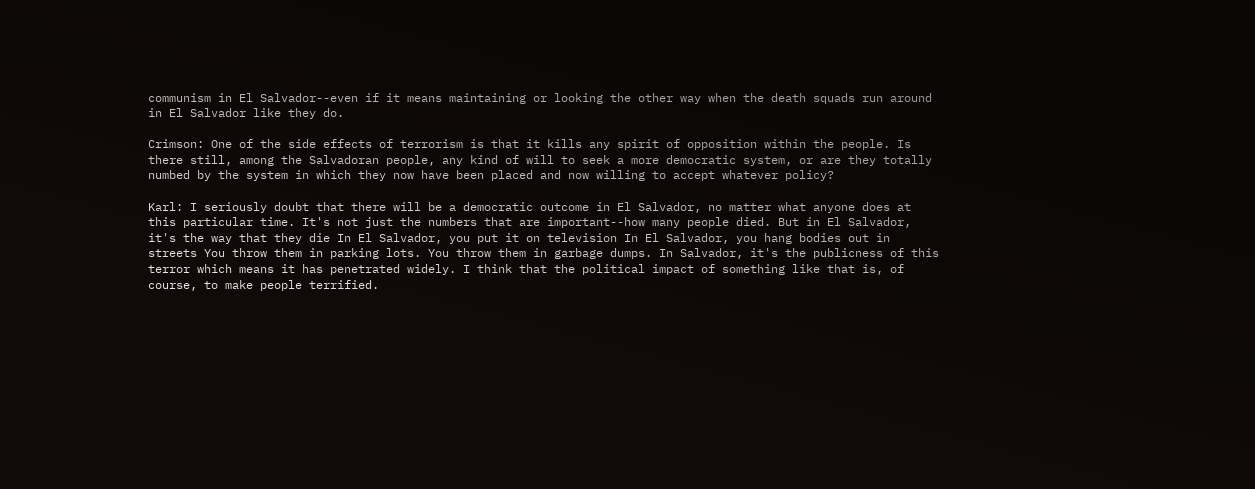communism in El Salvador--even if it means maintaining or looking the other way when the death squads run around in El Salvador like they do.

Crimson: One of the side effects of terrorism is that it kills any spirit of opposition within the people. Is there still, among the Salvadoran people, any kind of will to seek a more democratic system, or are they totally numbed by the system in which they now have been placed and now willing to accept whatever policy?

Karl: I seriously doubt that there will be a democratic outcome in El Salvador, no matter what anyone does at this particular time. It's not just the numbers that are important--how many people died. But in El Salvador, it's the way that they die In El Salvador, you put it on television In El Salvador, you hang bodies out in streets You throw them in parking lots. You throw them in garbage dumps. In Salvador, it's the publicness of this terror which means it has penetrated widely. I think that the political impact of something like that is, of course, to make people terrified.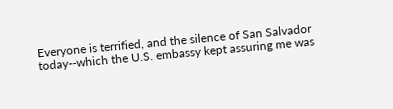Everyone is terrified, and the silence of San Salvador today--which the U.S. embassy kept assuring me was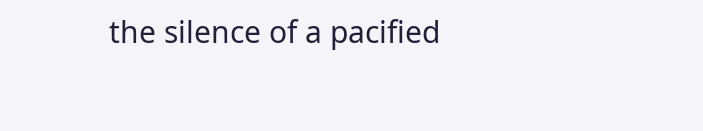the silence of a pacified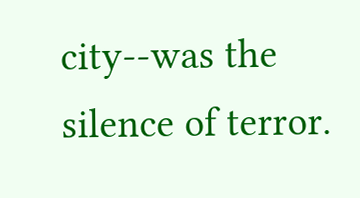city--was the silence of terror.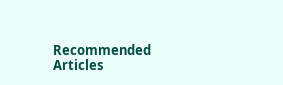Recommended Articles